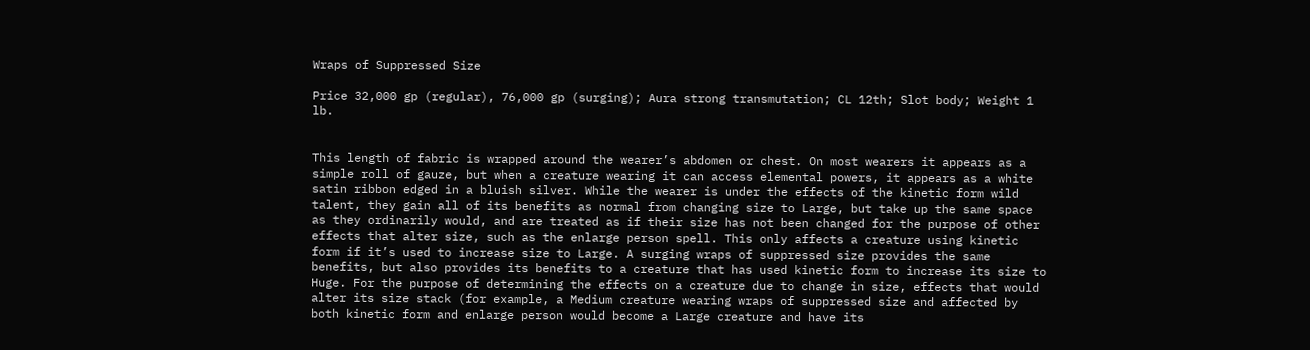Wraps of Suppressed Size

Price 32,000 gp (regular), 76,000 gp (surging); Aura strong transmutation; CL 12th; Slot body; Weight 1 lb.


This length of fabric is wrapped around the wearer’s abdomen or chest. On most wearers it appears as a simple roll of gauze, but when a creature wearing it can access elemental powers, it appears as a white satin ribbon edged in a bluish silver. While the wearer is under the effects of the kinetic form wild talent, they gain all of its benefits as normal from changing size to Large, but take up the same space as they ordinarily would, and are treated as if their size has not been changed for the purpose of other effects that alter size, such as the enlarge person spell. This only affects a creature using kinetic form if it’s used to increase size to Large. A surging wraps of suppressed size provides the same benefits, but also provides its benefits to a creature that has used kinetic form to increase its size to Huge. For the purpose of determining the effects on a creature due to change in size, effects that would alter its size stack (for example, a Medium creature wearing wraps of suppressed size and affected by both kinetic form and enlarge person would become a Large creature and have its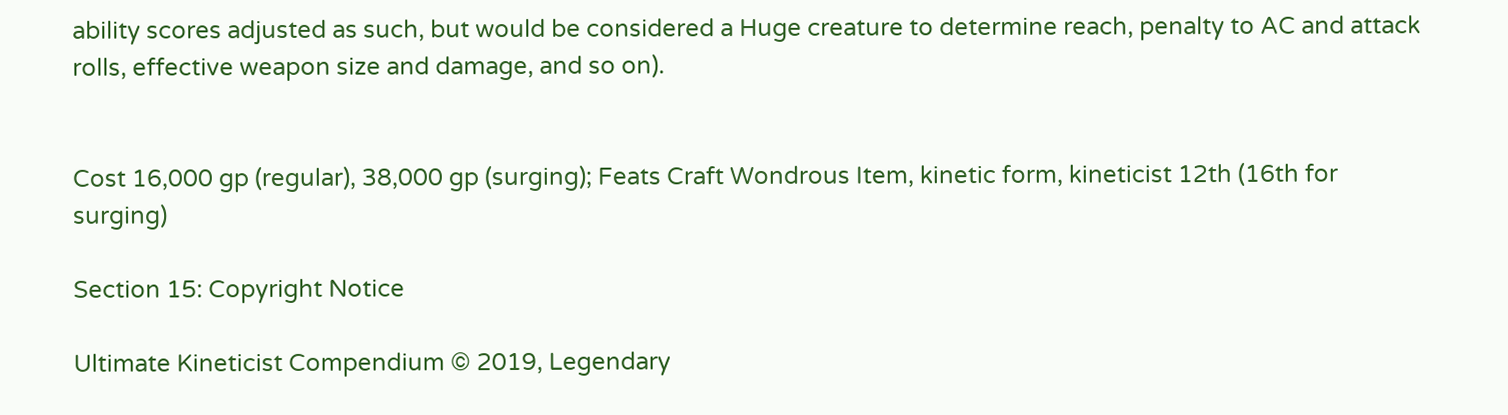ability scores adjusted as such, but would be considered a Huge creature to determine reach, penalty to AC and attack rolls, effective weapon size and damage, and so on).


Cost 16,000 gp (regular), 38,000 gp (surging); Feats Craft Wondrous Item, kinetic form, kineticist 12th (16th for surging)

Section 15: Copyright Notice

Ultimate Kineticist Compendium © 2019, Legendary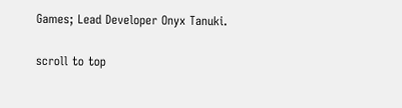Games; Lead Developer Onyx Tanuki.

scroll to top